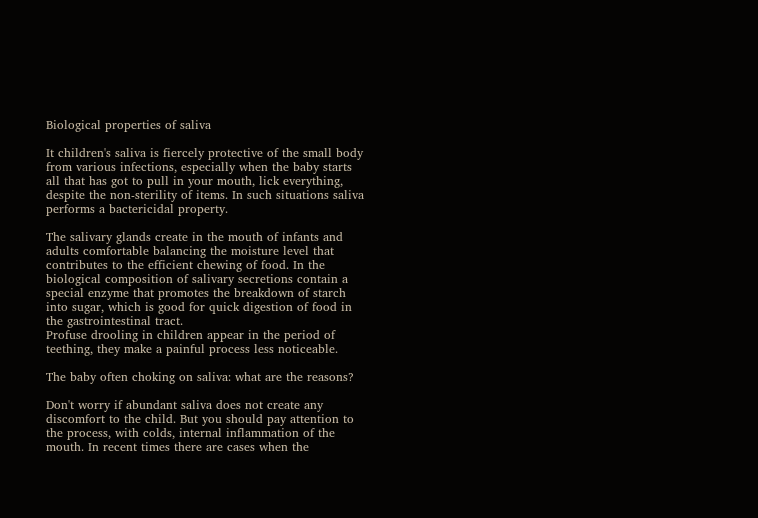Biological properties of saliva

It children's saliva is fiercely protective of the small body from various infections, especially when the baby starts all that has got to pull in your mouth, lick everything, despite the non-sterility of items. In such situations saliva performs a bactericidal property.

The salivary glands create in the mouth of infants and adults comfortable balancing the moisture level that contributes to the efficient chewing of food. In the biological composition of salivary secretions contain a special enzyme that promotes the breakdown of starch into sugar, which is good for quick digestion of food in the gastrointestinal tract.
Profuse drooling in children appear in the period of teething, they make a painful process less noticeable.

The baby often choking on saliva: what are the reasons?

Don't worry if abundant saliva does not create any discomfort to the child. But you should pay attention to the process, with colds, internal inflammation of the mouth. In recent times there are cases when the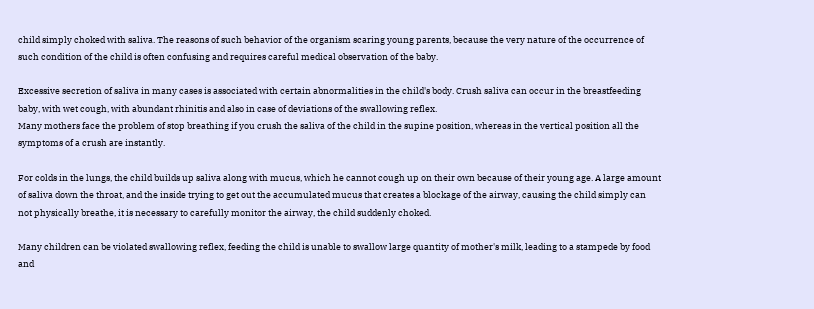child simply choked with saliva. The reasons of such behavior of the organism scaring young parents, because the very nature of the occurrence of such condition of the child is often confusing and requires careful medical observation of the baby.

Excessive secretion of saliva in many cases is associated with certain abnormalities in the child's body. Crush saliva can occur in the breastfeeding baby, with wet cough, with abundant rhinitis and also in case of deviations of the swallowing reflex.
Many mothers face the problem of stop breathing if you crush the saliva of the child in the supine position, whereas in the vertical position all the symptoms of a crush are instantly.

For colds in the lungs, the child builds up saliva along with mucus, which he cannot cough up on their own because of their young age. A large amount of saliva down the throat, and the inside trying to get out the accumulated mucus that creates a blockage of the airway, causing the child simply can not physically breathe, it is necessary to carefully monitor the airway, the child suddenly choked.

Many children can be violated swallowing reflex, feeding the child is unable to swallow large quantity of mother's milk, leading to a stampede by food and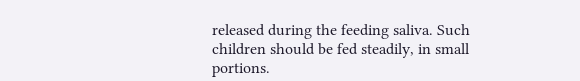released during the feeding saliva. Such children should be fed steadily, in small portions.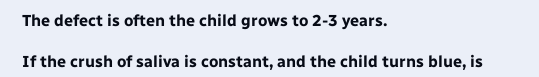The defect is often the child grows to 2-3 years.

If the crush of saliva is constant, and the child turns blue, is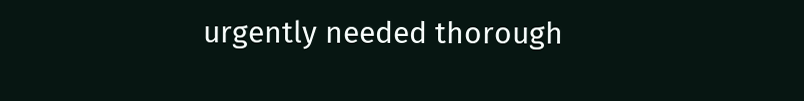urgently needed thorough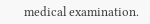medical examination.